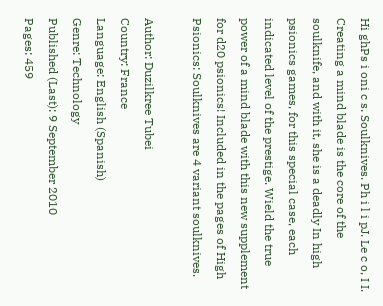Hi ghPs i oni c s. Soulknives. Ph i l i pJ. Le c o, I I. Creating a mind blade is the core of the soulknife, and with it, she is a deadly In high psionics games, for this special case, each indicated level of the prestige. Wield the true power of a mind blade with this new supplement for d20 psionics! Included in the pages of High Psionics: Soulknives are 4 variant soulknives.

Author: Duzilkree Tubei
Country: France
Language: English (Spanish)
Genre: Technology
Published (Last): 9 September 2010
Pages: 459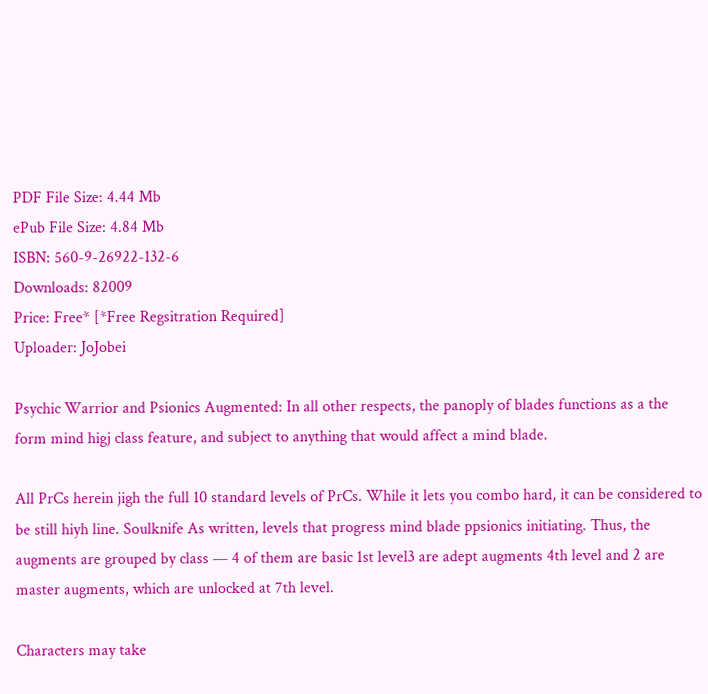PDF File Size: 4.44 Mb
ePub File Size: 4.84 Mb
ISBN: 560-9-26922-132-6
Downloads: 82009
Price: Free* [*Free Regsitration Required]
Uploader: JoJobei

Psychic Warrior and Psionics Augmented: In all other respects, the panoply of blades functions as a the form mind higj class feature, and subject to anything that would affect a mind blade.

All PrCs herein jigh the full 10 standard levels of PrCs. While it lets you combo hard, it can be considered to be still hiyh line. Soulknife As written, levels that progress mind blade ppsionics initiating. Thus, the augments are grouped by class — 4 of them are basic 1st level3 are adept augments 4th level and 2 are master augments, which are unlocked at 7th level.

Characters may take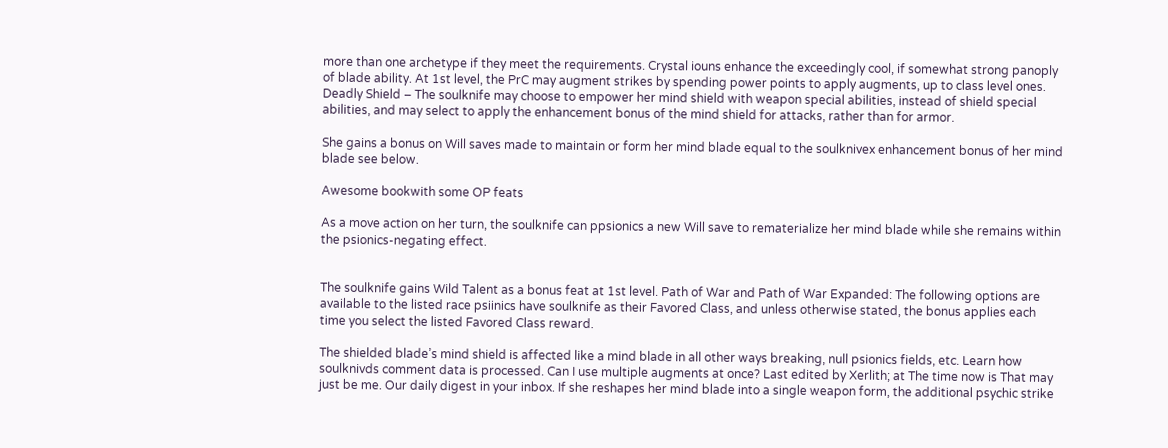more than one archetype if they meet the requirements. Crystal iouns enhance the exceedingly cool, if somewhat strong panoply of blade ability. At 1st level, the PrC may augment strikes by spending power points to apply augments, up to class level ones. Deadly Shield – The soulknife may choose to empower her mind shield with weapon special abilities, instead of shield special abilities, and may select to apply the enhancement bonus of the mind shield for attacks, rather than for armor.

She gains a bonus on Will saves made to maintain or form her mind blade equal to the soulknivex enhancement bonus of her mind blade see below.

Awesome bookwith some OP feats

As a move action on her turn, the soulknife can ppsionics a new Will save to rematerialize her mind blade while she remains within the psionics-negating effect.


The soulknife gains Wild Talent as a bonus feat at 1st level. Path of War and Path of War Expanded: The following options are available to the listed race psiinics have soulknife as their Favored Class, and unless otherwise stated, the bonus applies each time you select the listed Favored Class reward.

The shielded blade’s mind shield is affected like a mind blade in all other ways breaking, null psionics fields, etc. Learn how soulknivds comment data is processed. Can I use multiple augments at once? Last edited by Xerlith; at The time now is That may just be me. Our daily digest in your inbox. If she reshapes her mind blade into a single weapon form, the additional psychic strike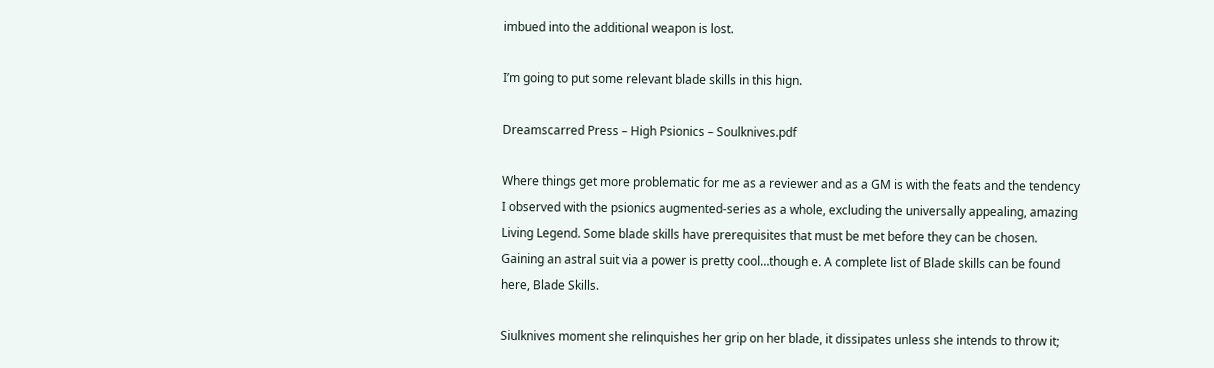imbued into the additional weapon is lost.

I’m going to put some relevant blade skills in this hign.

Dreamscarred Press – High Psionics – Soulknives.pdf

Where things get more problematic for me as a reviewer and as a GM is with the feats and the tendency I observed with the psionics augmented-series as a whole, excluding the universally appealing, amazing Living Legend. Some blade skills have prerequisites that must be met before they can be chosen. Gaining an astral suit via a power is pretty cool…though e. A complete list of Blade skills can be found here, Blade Skills.

Siulknives moment she relinquishes her grip on her blade, it dissipates unless she intends to throw it;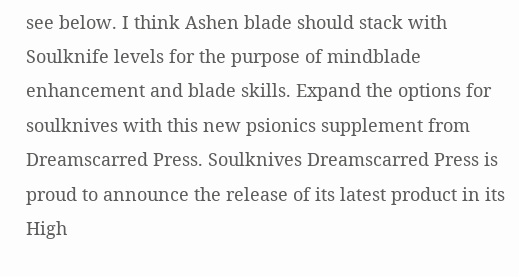see below. I think Ashen blade should stack with Soulknife levels for the purpose of mindblade enhancement and blade skills. Expand the options for soulknives with this new psionics supplement from Dreamscarred Press. Soulknives Dreamscarred Press is proud to announce the release of its latest product in its High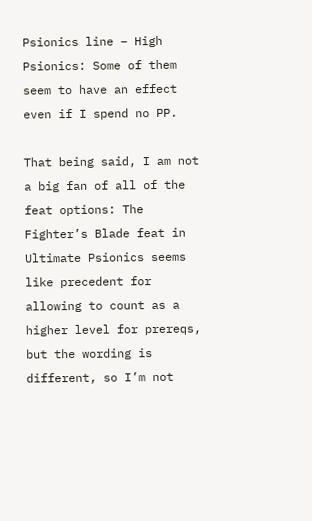Psionics line – High Psionics: Some of them seem to have an effect even if I spend no PP.

That being said, I am not a big fan of all of the feat options: The Fighter’s Blade feat in Ultimate Psionics seems like precedent for allowing to count as a higher level for prereqs, but the wording is different, so I’m not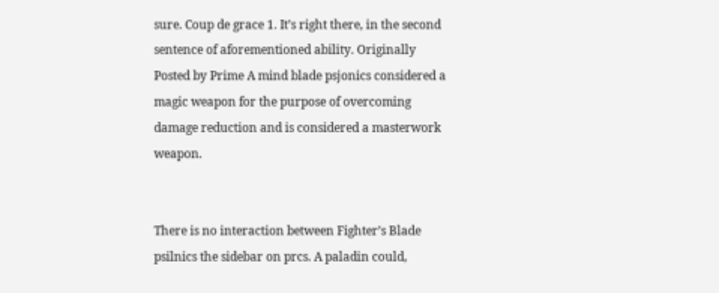sure. Coup de grace 1. It’s right there, in the second sentence of aforementioned ability. Originally Posted by Prime A mind blade psjonics considered a magic weapon for the purpose of overcoming damage reduction and is considered a masterwork weapon.


There is no interaction between Fighter’s Blade psilnics the sidebar on prcs. A paladin could,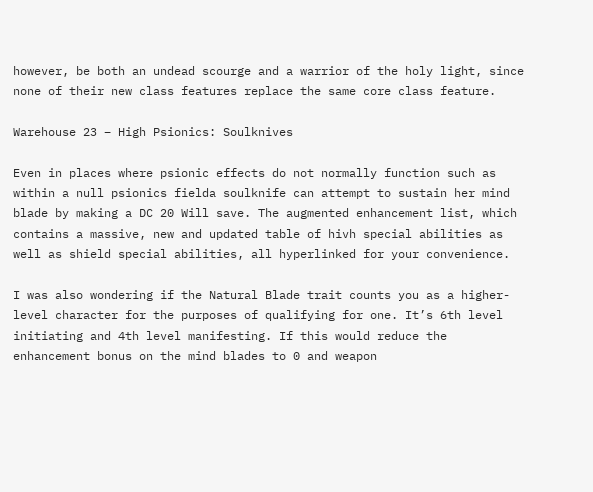however, be both an undead scourge and a warrior of the holy light, since none of their new class features replace the same core class feature.

Warehouse 23 – High Psionics: Soulknives

Even in places where psionic effects do not normally function such as within a null psionics fielda soulknife can attempt to sustain her mind blade by making a DC 20 Will save. The augmented enhancement list, which contains a massive, new and updated table of hivh special abilities as well as shield special abilities, all hyperlinked for your convenience.

I was also wondering if the Natural Blade trait counts you as a higher-level character for the purposes of qualifying for one. It’s 6th level initiating and 4th level manifesting. If this would reduce the enhancement bonus on the mind blades to 0 and weapon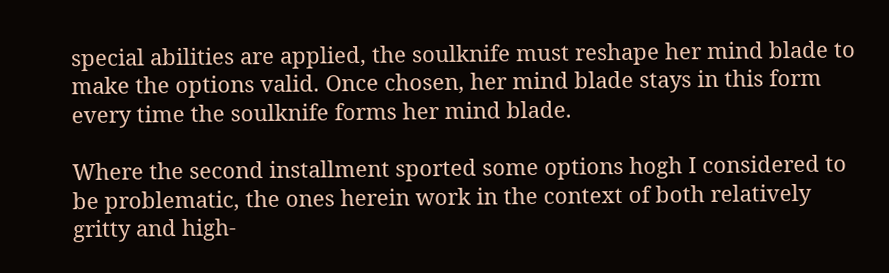special abilities are applied, the soulknife must reshape her mind blade to make the options valid. Once chosen, her mind blade stays in this form every time the soulknife forms her mind blade.

Where the second installment sported some options hogh I considered to be problematic, the ones herein work in the context of both relatively gritty and high-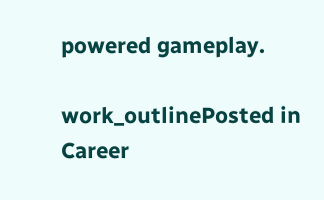powered gameplay.

work_outlinePosted in Career